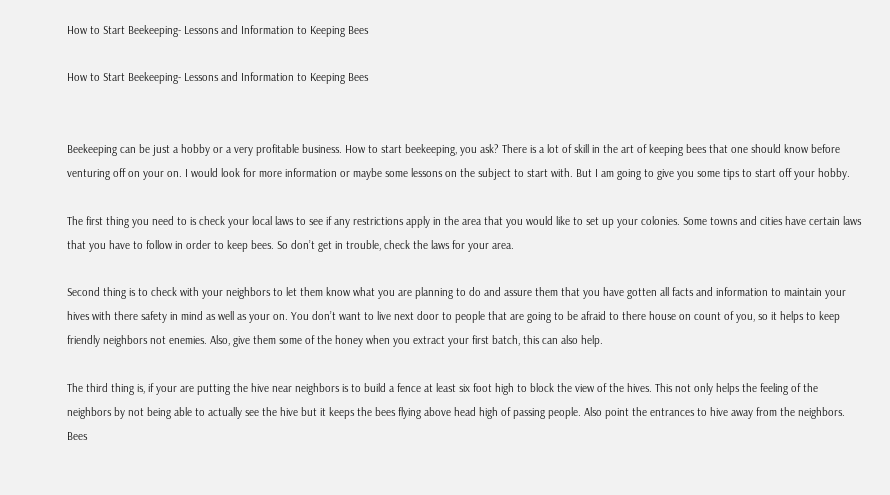How to Start Beekeeping- Lessons and Information to Keeping Bees

How to Start Beekeeping- Lessons and Information to Keeping Bees


Beekeeping can be just a hobby or a very profitable business. How to start beekeeping, you ask? There is a lot of skill in the art of keeping bees that one should know before venturing off on your on. I would look for more information or maybe some lessons on the subject to start with. But I am going to give you some tips to start off your hobby.

The first thing you need to is check your local laws to see if any restrictions apply in the area that you would like to set up your colonies. Some towns and cities have certain laws that you have to follow in order to keep bees. So don’t get in trouble, check the laws for your area.

Second thing is to check with your neighbors to let them know what you are planning to do and assure them that you have gotten all facts and information to maintain your hives with there safety in mind as well as your on. You don’t want to live next door to people that are going to be afraid to there house on count of you, so it helps to keep friendly neighbors not enemies. Also, give them some of the honey when you extract your first batch, this can also help.

The third thing is, if your are putting the hive near neighbors is to build a fence at least six foot high to block the view of the hives. This not only helps the feeling of the neighbors by not being able to actually see the hive but it keeps the bees flying above head high of passing people. Also point the entrances to hive away from the neighbors. Bees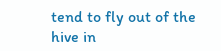tend to fly out of the hive in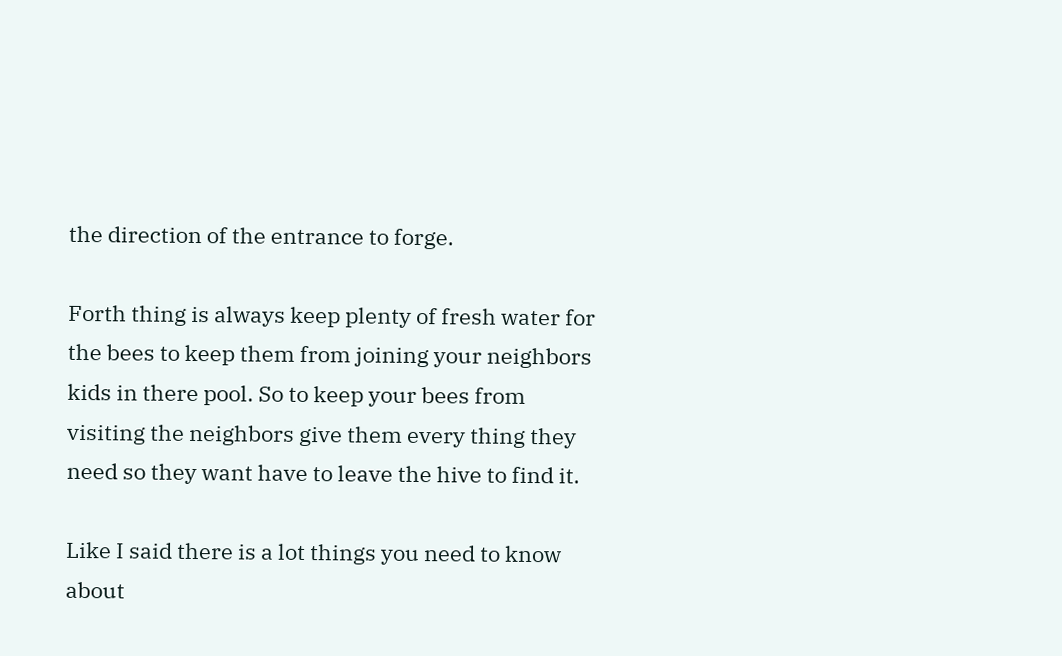the direction of the entrance to forge.

Forth thing is always keep plenty of fresh water for the bees to keep them from joining your neighbors kids in there pool. So to keep your bees from visiting the neighbors give them every thing they need so they want have to leave the hive to find it.

Like I said there is a lot things you need to know about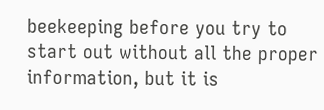beekeeping before you try to start out without all the proper information, but it is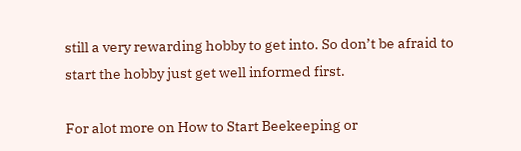still a very rewarding hobby to get into. So don’t be afraid to start the hobby just get well informed first.

For alot more on How to Start Beekeeping or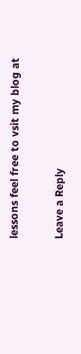lessons feel free to vsit my blog at

Leave a Reply